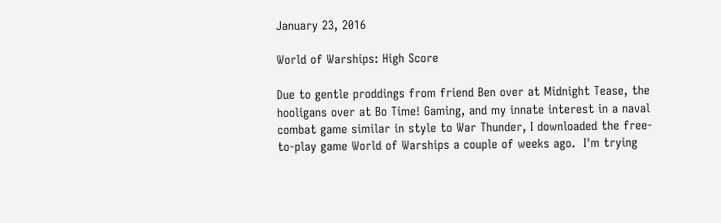January 23, 2016

World of Warships: High Score

Due to gentle proddings from friend Ben over at Midnight Tease, the hooligans over at Bo Time! Gaming, and my innate interest in a naval combat game similar in style to War Thunder, I downloaded the free-to-play game World of Warships a couple of weeks ago.  I'm trying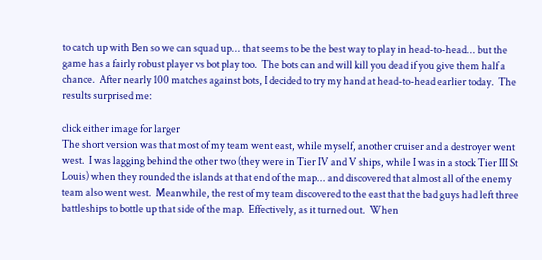to catch up with Ben so we can squad up... that seems to be the best way to play in head-to-head... but the game has a fairly robust player vs bot play too.  The bots can and will kill you dead if you give them half a chance.  After nearly 100 matches against bots, I decided to try my hand at head-to-head earlier today.  The results surprised me:

click either image for larger
The short version was that most of my team went east, while myself, another cruiser and a destroyer went west.  I was lagging behind the other two (they were in Tier IV and V ships, while I was in a stock Tier III St Louis) when they rounded the islands at that end of the map... and discovered that almost all of the enemy team also went west.  Meanwhile, the rest of my team discovered to the east that the bad guys had left three battleships to bottle up that side of the map.  Effectively, as it turned out.  When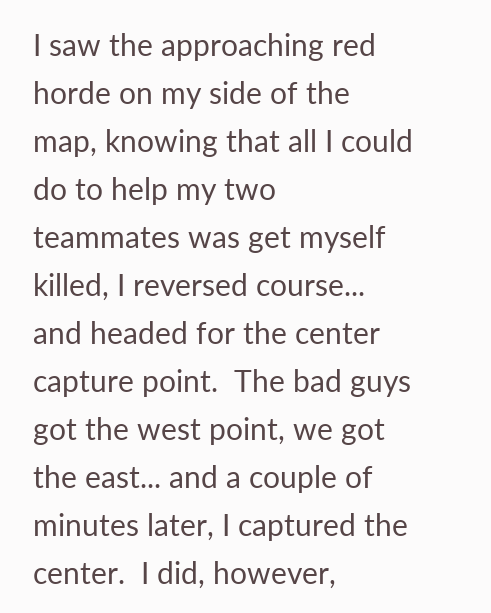I saw the approaching red horde on my side of the map, knowing that all I could do to help my two teammates was get myself killed, I reversed course... and headed for the center capture point.  The bad guys got the west point, we got the east... and a couple of minutes later, I captured the center.  I did, however,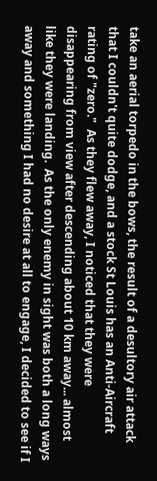take an aerial torpedo in the bows, the result of a desultory air attack that I couldn't quite dodge, and a stock St Louis has an Anti-Aircraft rating of "zero."  As they flew away, I noticed that they were disappearing from view after descending about 10 km away... almost like they were landing.  As the only enemy in sight was both a long ways away and something I had no desire at all to engage, I decided to see if I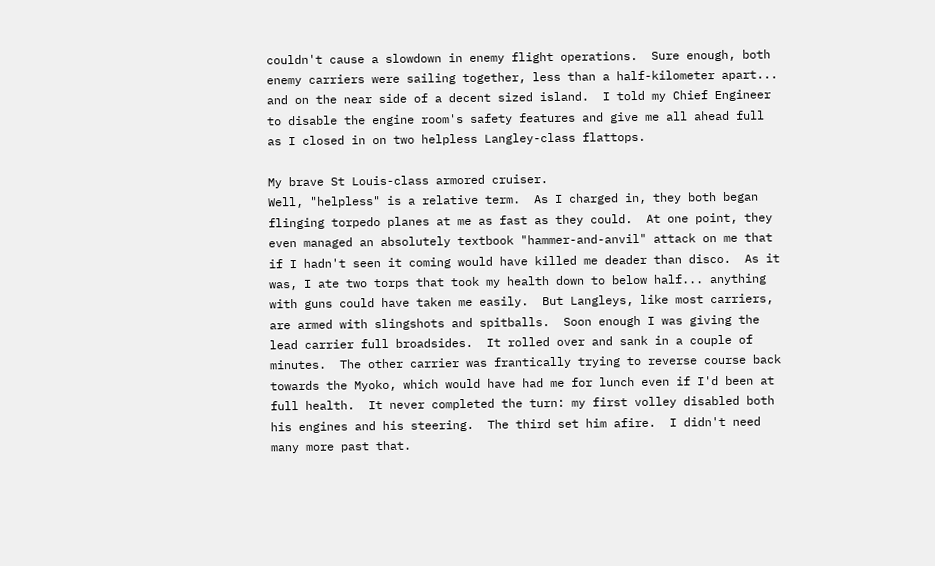couldn't cause a slowdown in enemy flight operations.  Sure enough, both enemy carriers were sailing together, less than a half-kilometer apart... and on the near side of a decent sized island.  I told my Chief Engineer to disable the engine room's safety features and give me all ahead full as I closed in on two helpless Langley-class flattops.

My brave St Louis-class armored cruiser.
Well, "helpless" is a relative term.  As I charged in, they both began flinging torpedo planes at me as fast as they could.  At one point, they even managed an absolutely textbook "hammer-and-anvil" attack on me that if I hadn't seen it coming would have killed me deader than disco.  As it was, I ate two torps that took my health down to below half... anything with guns could have taken me easily.  But Langleys, like most carriers, are armed with slingshots and spitballs.  Soon enough I was giving the lead carrier full broadsides.  It rolled over and sank in a couple of minutes.  The other carrier was frantically trying to reverse course back towards the Myoko, which would have had me for lunch even if I'd been at full health.  It never completed the turn: my first volley disabled both his engines and his steering.  The third set him afire.  I didn't need many more past that.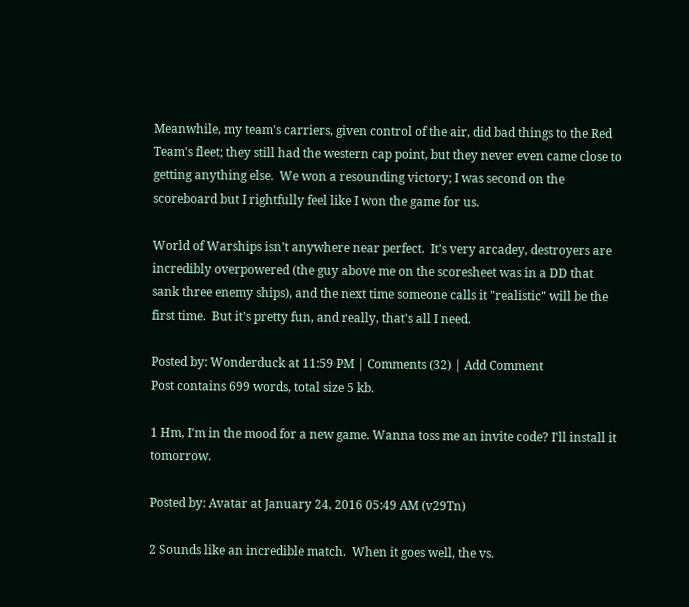Meanwhile, my team's carriers, given control of the air, did bad things to the Red Team's fleet; they still had the western cap point, but they never even came close to getting anything else.  We won a resounding victory; I was second on the scoreboard but I rightfully feel like I won the game for us.

World of Warships isn't anywhere near perfect.  It's very arcadey, destroyers are incredibly overpowered (the guy above me on the scoresheet was in a DD that sank three enemy ships), and the next time someone calls it "realistic" will be the first time.  But it's pretty fun, and really, that's all I need.

Posted by: Wonderduck at 11:59 PM | Comments (32) | Add Comment
Post contains 699 words, total size 5 kb.

1 Hm, I'm in the mood for a new game. Wanna toss me an invite code? I'll install it tomorrow.

Posted by: Avatar at January 24, 2016 05:49 AM (v29Tn)

2 Sounds like an incredible match.  When it goes well, the vs.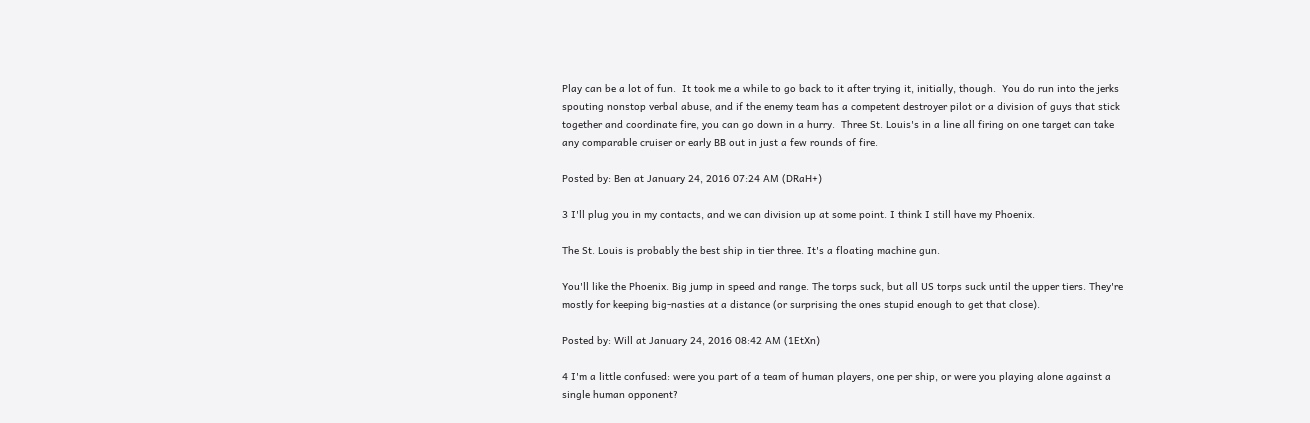Play can be a lot of fun.  It took me a while to go back to it after trying it, initially, though.  You do run into the jerks spouting nonstop verbal abuse, and if the enemy team has a competent destroyer pilot or a division of guys that stick together and coordinate fire, you can go down in a hurry.  Three St. Louis's in a line all firing on one target can take any comparable cruiser or early BB out in just a few rounds of fire.

Posted by: Ben at January 24, 2016 07:24 AM (DRaH+)

3 I'll plug you in my contacts, and we can division up at some point. I think I still have my Phoenix.

The St. Louis is probably the best ship in tier three. It's a floating machine gun.

You'll like the Phoenix. Big jump in speed and range. The torps suck, but all US torps suck until the upper tiers. They're mostly for keeping big-nasties at a distance (or surprising the ones stupid enough to get that close).

Posted by: Will at January 24, 2016 08:42 AM (1EtXn)

4 I'm a little confused: were you part of a team of human players, one per ship, or were you playing alone against a single human opponent?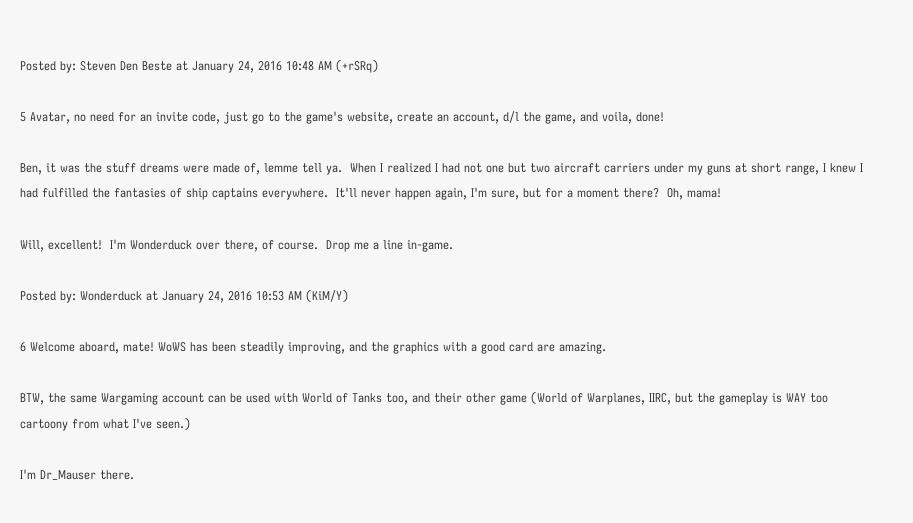Posted by: Steven Den Beste at January 24, 2016 10:48 AM (+rSRq)

5 Avatar, no need for an invite code, just go to the game's website, create an account, d/l the game, and voila, done!

Ben, it was the stuff dreams were made of, lemme tell ya.  When I realized I had not one but two aircraft carriers under my guns at short range, I knew I had fulfilled the fantasies of ship captains everywhere.  It'll never happen again, I'm sure, but for a moment there?  Oh, mama!

Will, excellent!  I'm Wonderduck over there, of course.  Drop me a line in-game.

Posted by: Wonderduck at January 24, 2016 10:53 AM (KiM/Y)

6 Welcome aboard, mate! WoWS has been steadily improving, and the graphics with a good card are amazing.

BTW, the same Wargaming account can be used with World of Tanks too, and their other game (World of Warplanes, IIRC, but the gameplay is WAY too cartoony from what I've seen.)

I'm Dr_Mauser there.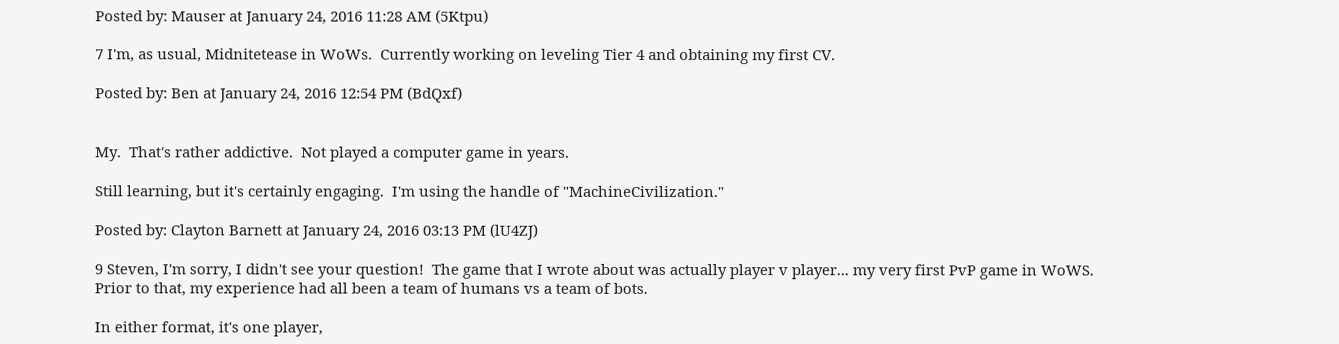Posted by: Mauser at January 24, 2016 11:28 AM (5Ktpu)

7 I'm, as usual, Midnitetease in WoWs.  Currently working on leveling Tier 4 and obtaining my first CV.

Posted by: Ben at January 24, 2016 12:54 PM (BdQxf)


My.  That's rather addictive.  Not played a computer game in years.

Still learning, but it's certainly engaging.  I'm using the handle of "MachineCivilization."

Posted by: Clayton Barnett at January 24, 2016 03:13 PM (lU4ZJ)

9 Steven, I'm sorry, I didn't see your question!  The game that I wrote about was actually player v player... my very first PvP game in WoWS.  Prior to that, my experience had all been a team of humans vs a team of bots.

In either format, it's one player,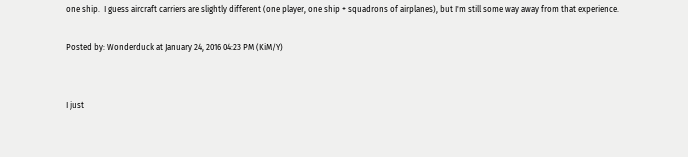one ship.  I guess aircraft carriers are slightly different (one player, one ship + squadrons of airplanes), but I'm still some way away from that experience.

Posted by: Wonderduck at January 24, 2016 04:23 PM (KiM/Y)


I just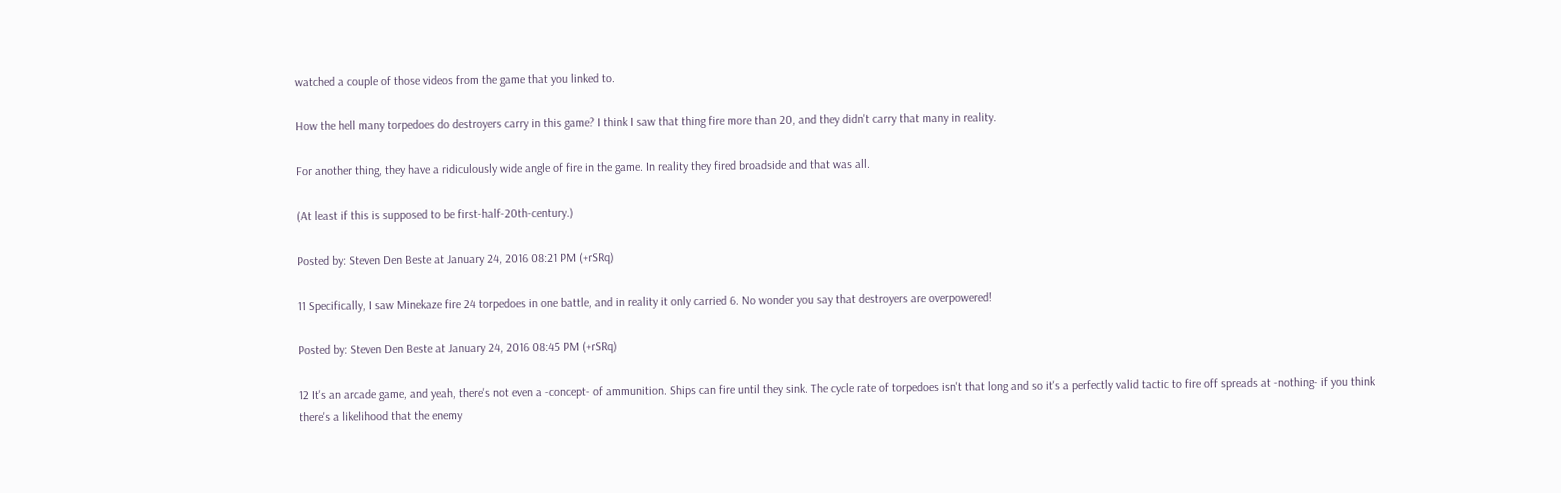watched a couple of those videos from the game that you linked to.

How the hell many torpedoes do destroyers carry in this game? I think I saw that thing fire more than 20, and they didn't carry that many in reality.

For another thing, they have a ridiculously wide angle of fire in the game. In reality they fired broadside and that was all.

(At least if this is supposed to be first-half-20th-century.)

Posted by: Steven Den Beste at January 24, 2016 08:21 PM (+rSRq)

11 Specifically, I saw Minekaze fire 24 torpedoes in one battle, and in reality it only carried 6. No wonder you say that destroyers are overpowered!

Posted by: Steven Den Beste at January 24, 2016 08:45 PM (+rSRq)

12 It's an arcade game, and yeah, there's not even a -concept- of ammunition. Ships can fire until they sink. The cycle rate of torpedoes isn't that long and so it's a perfectly valid tactic to fire off spreads at -nothing- if you think there's a likelihood that the enemy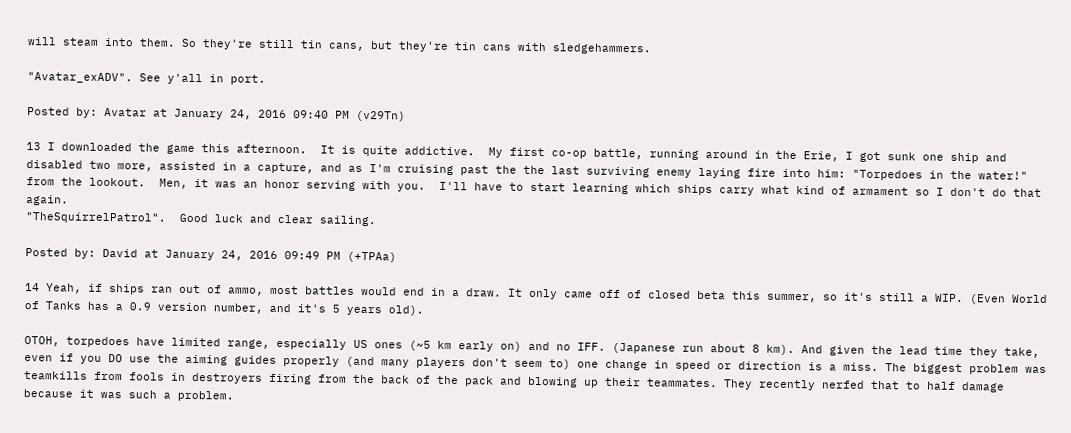will steam into them. So they're still tin cans, but they're tin cans with sledgehammers.

"Avatar_exADV". See y'all in port.

Posted by: Avatar at January 24, 2016 09:40 PM (v29Tn)

13 I downloaded the game this afternoon.  It is quite addictive.  My first co-op battle, running around in the Erie, I got sunk one ship and disabled two more, assisted in a capture, and as I'm cruising past the the last surviving enemy laying fire into him: "Torpedoes in the water!" from the lookout.  Men, it was an honor serving with you.  I'll have to start learning which ships carry what kind of armament so I don't do that again.
"TheSquirrelPatrol".  Good luck and clear sailing.

Posted by: David at January 24, 2016 09:49 PM (+TPAa)

14 Yeah, if ships ran out of ammo, most battles would end in a draw. It only came off of closed beta this summer, so it's still a WIP. (Even World of Tanks has a 0.9 version number, and it's 5 years old).

OTOH, torpedoes have limited range, especially US ones (~5 km early on) and no IFF. (Japanese run about 8 km). And given the lead time they take, even if you DO use the aiming guides properly (and many players don't seem to) one change in speed or direction is a miss. The biggest problem was teamkills from fools in destroyers firing from the back of the pack and blowing up their teammates. They recently nerfed that to half damage because it was such a problem.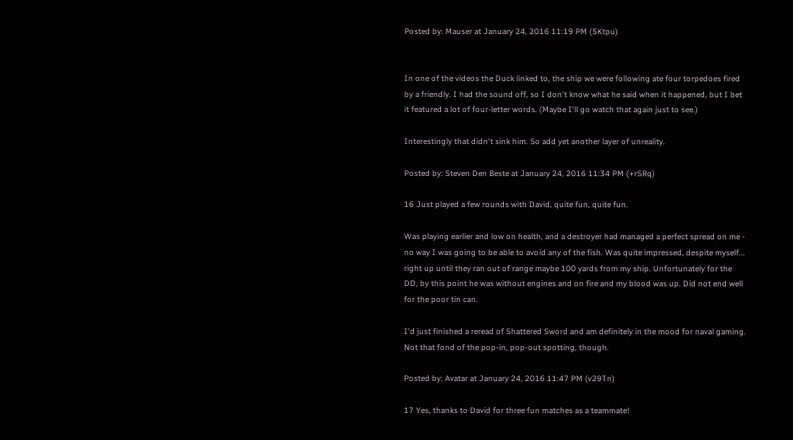Posted by: Mauser at January 24, 2016 11:19 PM (5Ktpu)


In one of the videos the Duck linked to, the ship we were following ate four torpedoes fired by a friendly. I had the sound off, so I don't know what he said when it happened, but I bet it featured a lot of four-letter words. (Maybe I'll go watch that again just to see.)

Interestingly that didn't sink him. So add yet another layer of unreality.

Posted by: Steven Den Beste at January 24, 2016 11:34 PM (+rSRq)

16 Just played a few rounds with David, quite fun, quite fun.

Was playing earlier and low on health, and a destroyer had managed a perfect spread on me - no way I was going to be able to avoid any of the fish. Was quite impressed, despite myself... right up until they ran out of range maybe 100 yards from my ship. Unfortunately for the DD, by this point he was without engines and on fire and my blood was up. Did not end well for the poor tin can.

I'd just finished a reread of Shattered Sword and am definitely in the mood for naval gaming. Not that fond of the pop-in, pop-out spotting, though.

Posted by: Avatar at January 24, 2016 11:47 PM (v29Tn)

17 Yes, thanks to David for three fun matches as a teammate!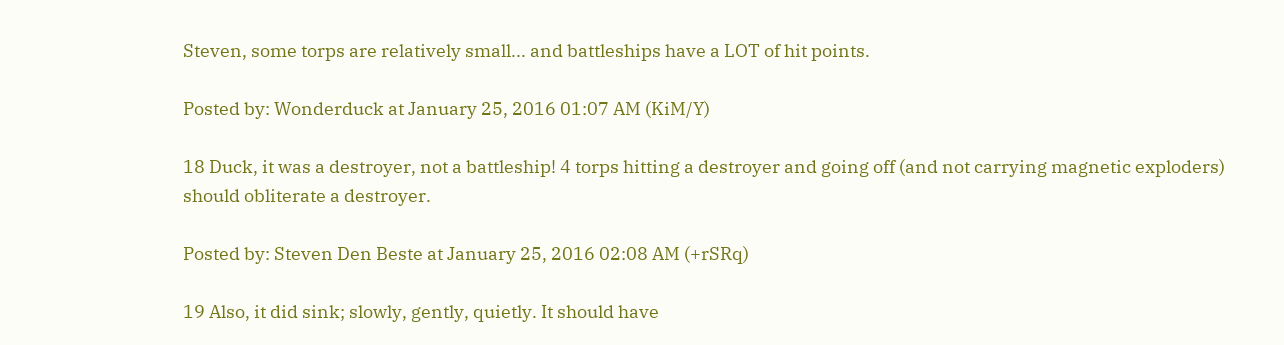Steven, some torps are relatively small... and battleships have a LOT of hit points.

Posted by: Wonderduck at January 25, 2016 01:07 AM (KiM/Y)

18 Duck, it was a destroyer, not a battleship! 4 torps hitting a destroyer and going off (and not carrying magnetic exploders) should obliterate a destroyer.

Posted by: Steven Den Beste at January 25, 2016 02:08 AM (+rSRq)

19 Also, it did sink; slowly, gently, quietly. It should have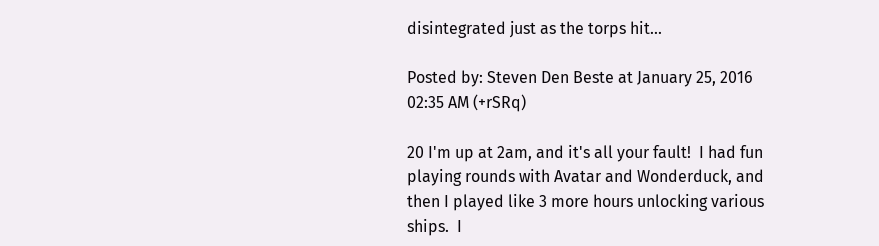disintegrated just as the torps hit...

Posted by: Steven Den Beste at January 25, 2016 02:35 AM (+rSRq)

20 I'm up at 2am, and it's all your fault!  I had fun playing rounds with Avatar and Wonderduck, and then I played like 3 more hours unlocking various ships.  I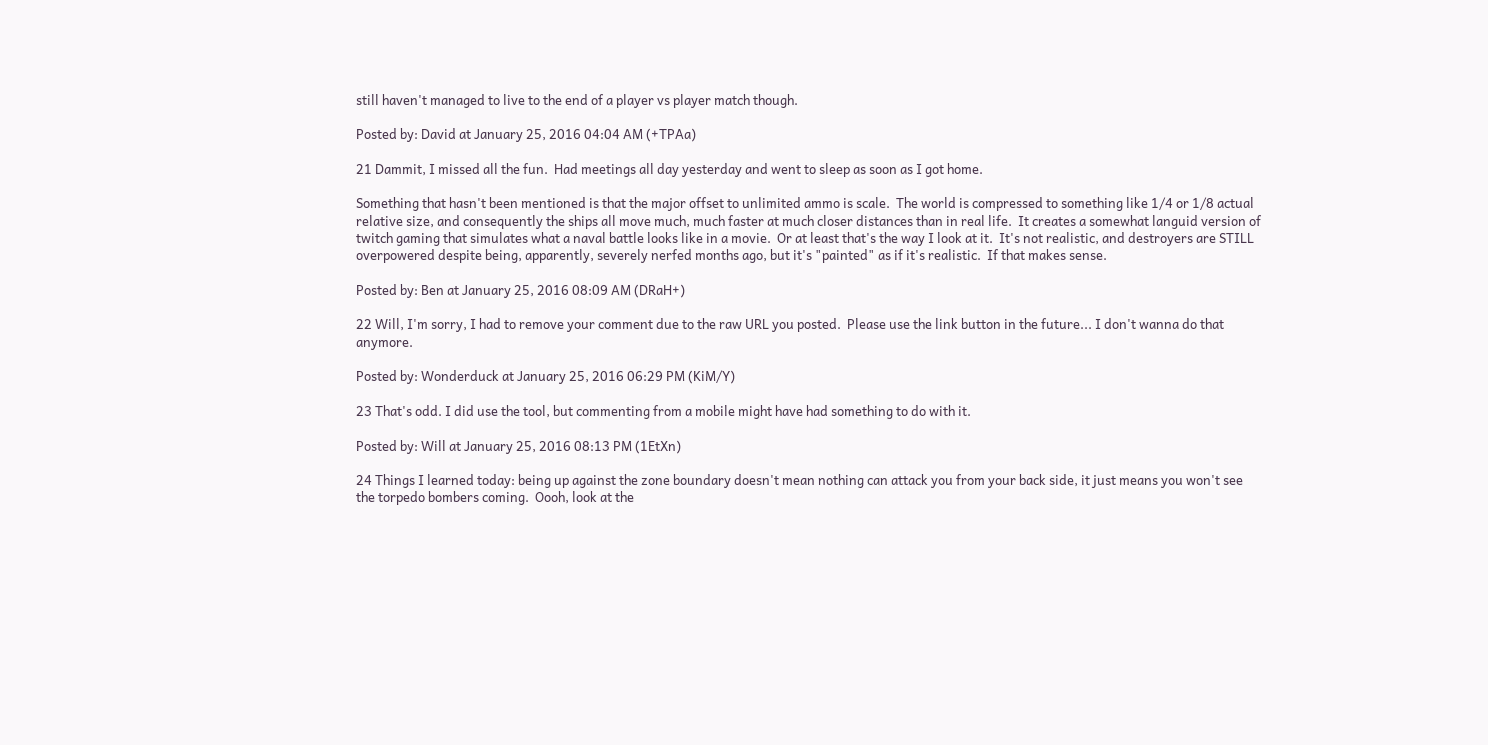still haven't managed to live to the end of a player vs player match though.

Posted by: David at January 25, 2016 04:04 AM (+TPAa)

21 Dammit, I missed all the fun.  Had meetings all day yesterday and went to sleep as soon as I got home.

Something that hasn't been mentioned is that the major offset to unlimited ammo is scale.  The world is compressed to something like 1/4 or 1/8 actual relative size, and consequently the ships all move much, much faster at much closer distances than in real life.  It creates a somewhat languid version of twitch gaming that simulates what a naval battle looks like in a movie.  Or at least that's the way I look at it.  It's not realistic, and destroyers are STILL overpowered despite being, apparently, severely nerfed months ago, but it's "painted" as if it's realistic.  If that makes sense.

Posted by: Ben at January 25, 2016 08:09 AM (DRaH+)

22 Will, I'm sorry, I had to remove your comment due to the raw URL you posted.  Please use the link button in the future... I don't wanna do that anymore.

Posted by: Wonderduck at January 25, 2016 06:29 PM (KiM/Y)

23 That's odd. I did use the tool, but commenting from a mobile might have had something to do with it.

Posted by: Will at January 25, 2016 08:13 PM (1EtXn)

24 Things I learned today: being up against the zone boundary doesn't mean nothing can attack you from your back side, it just means you won't see the torpedo bombers coming.  Oooh, look at the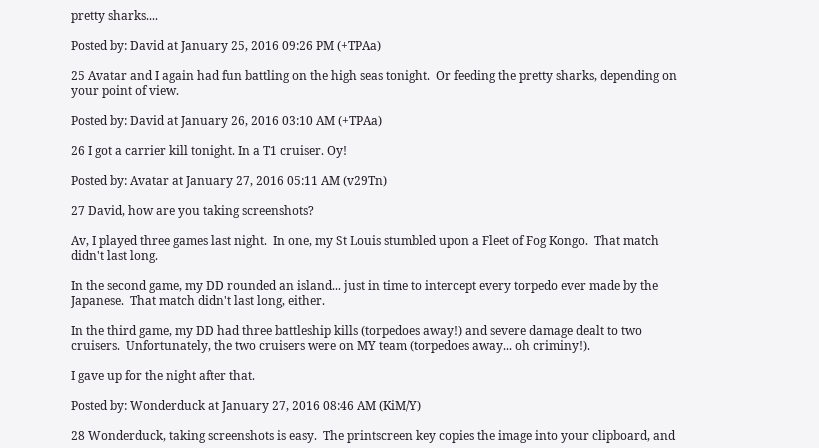pretty sharks....

Posted by: David at January 25, 2016 09:26 PM (+TPAa)

25 Avatar and I again had fun battling on the high seas tonight.  Or feeding the pretty sharks, depending on your point of view.

Posted by: David at January 26, 2016 03:10 AM (+TPAa)

26 I got a carrier kill tonight. In a T1 cruiser. Oy!

Posted by: Avatar at January 27, 2016 05:11 AM (v29Tn)

27 David, how are you taking screenshots?

Av, I played three games last night.  In one, my St Louis stumbled upon a Fleet of Fog Kongo.  That match didn't last long.

In the second game, my DD rounded an island... just in time to intercept every torpedo ever made by the Japanese.  That match didn't last long, either.

In the third game, my DD had three battleship kills (torpedoes away!) and severe damage dealt to two cruisers.  Unfortunately, the two cruisers were on MY team (torpedoes away... oh criminy!).

I gave up for the night after that.

Posted by: Wonderduck at January 27, 2016 08:46 AM (KiM/Y)

28 Wonderduck, taking screenshots is easy.  The printscreen key copies the image into your clipboard, and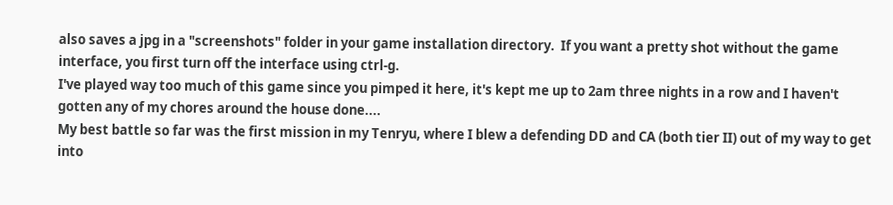also saves a jpg in a "screenshots" folder in your game installation directory.  If you want a pretty shot without the game interface, you first turn off the interface using ctrl-g.
I've played way too much of this game since you pimped it here, it's kept me up to 2am three nights in a row and I haven't gotten any of my chores around the house done....
My best battle so far was the first mission in my Tenryu, where I blew a defending DD and CA (both tier II) out of my way to get into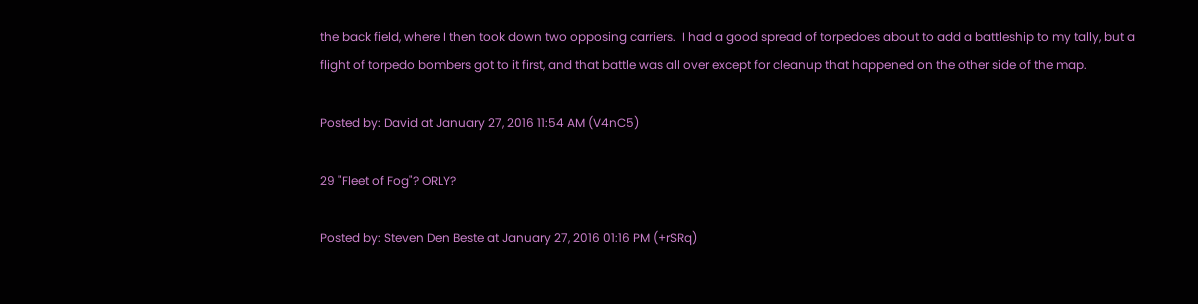the back field, where I then took down two opposing carriers.  I had a good spread of torpedoes about to add a battleship to my tally, but a flight of torpedo bombers got to it first, and that battle was all over except for cleanup that happened on the other side of the map.

Posted by: David at January 27, 2016 11:54 AM (V4nC5)

29 "Fleet of Fog"? ORLY?

Posted by: Steven Den Beste at January 27, 2016 01:16 PM (+rSRq)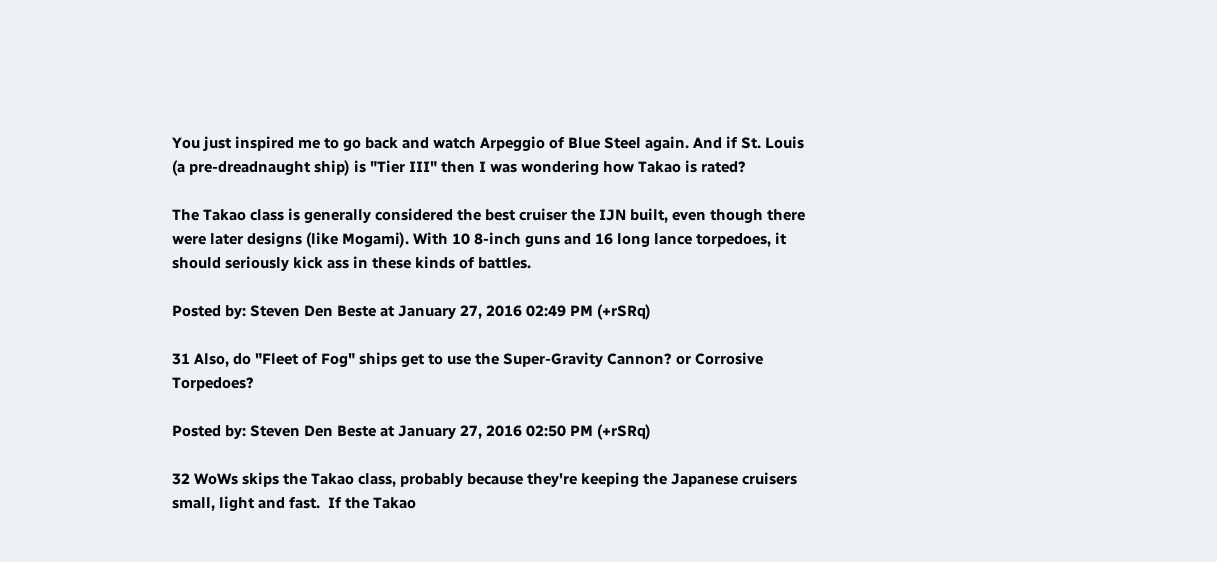You just inspired me to go back and watch Arpeggio of Blue Steel again. And if St. Louis (a pre-dreadnaught ship) is "Tier III" then I was wondering how Takao is rated?

The Takao class is generally considered the best cruiser the IJN built, even though there were later designs (like Mogami). With 10 8-inch guns and 16 long lance torpedoes, it should seriously kick ass in these kinds of battles.

Posted by: Steven Den Beste at January 27, 2016 02:49 PM (+rSRq)

31 Also, do "Fleet of Fog" ships get to use the Super-Gravity Cannon? or Corrosive Torpedoes?

Posted by: Steven Den Beste at January 27, 2016 02:50 PM (+rSRq)

32 WoWs skips the Takao class, probably because they're keeping the Japanese cruisers small, light and fast.  If the Takao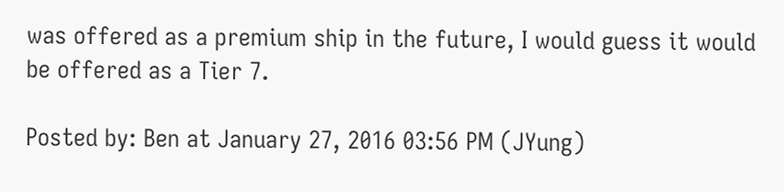was offered as a premium ship in the future, I would guess it would be offered as a Tier 7.

Posted by: Ben at January 27, 2016 03:56 PM (JYung)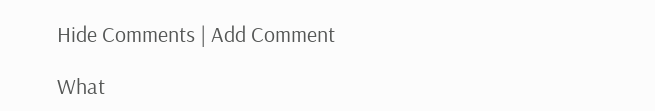Hide Comments | Add Comment

What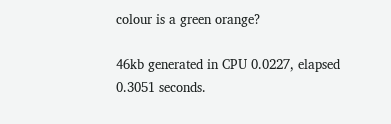colour is a green orange?

46kb generated in CPU 0.0227, elapsed 0.3051 seconds.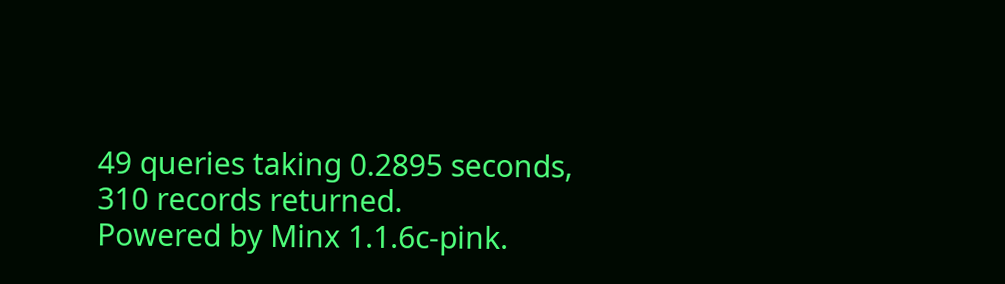49 queries taking 0.2895 seconds, 310 records returned.
Powered by Minx 1.1.6c-pink.